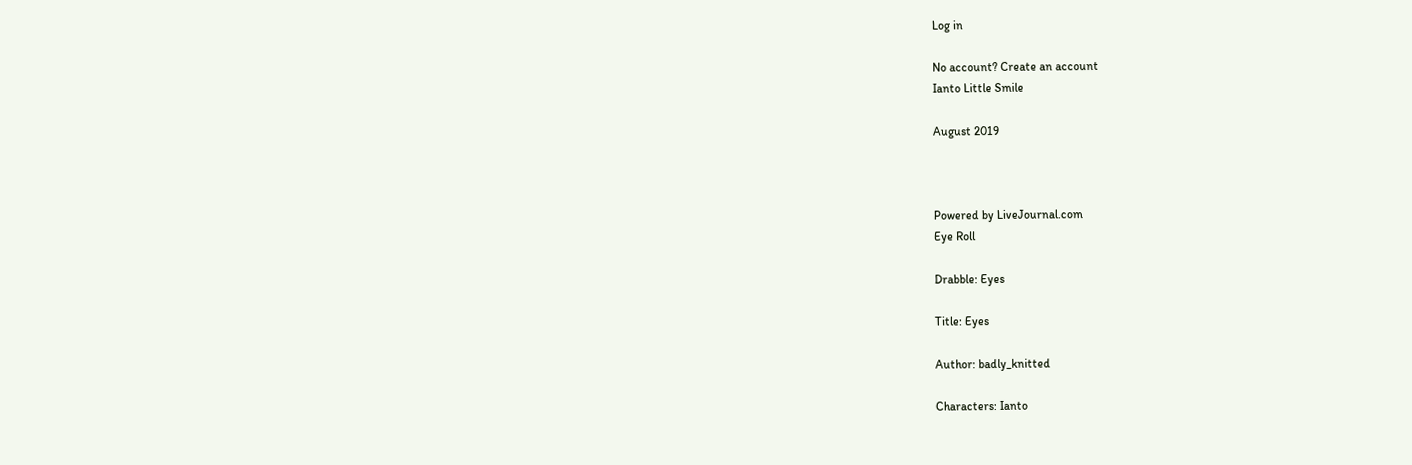Log in

No account? Create an account
Ianto Little Smile

August 2019



Powered by LiveJournal.com
Eye Roll

Drabble: Eyes

Title: Eyes

Author: badly_knitted

Characters: Ianto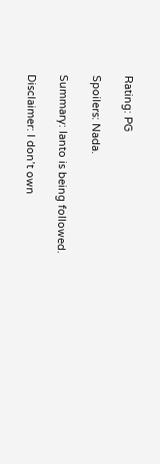Rating: PG

Spoilers: Nada.

Summary: Ianto is being followed.

Disclaimer: I don’t own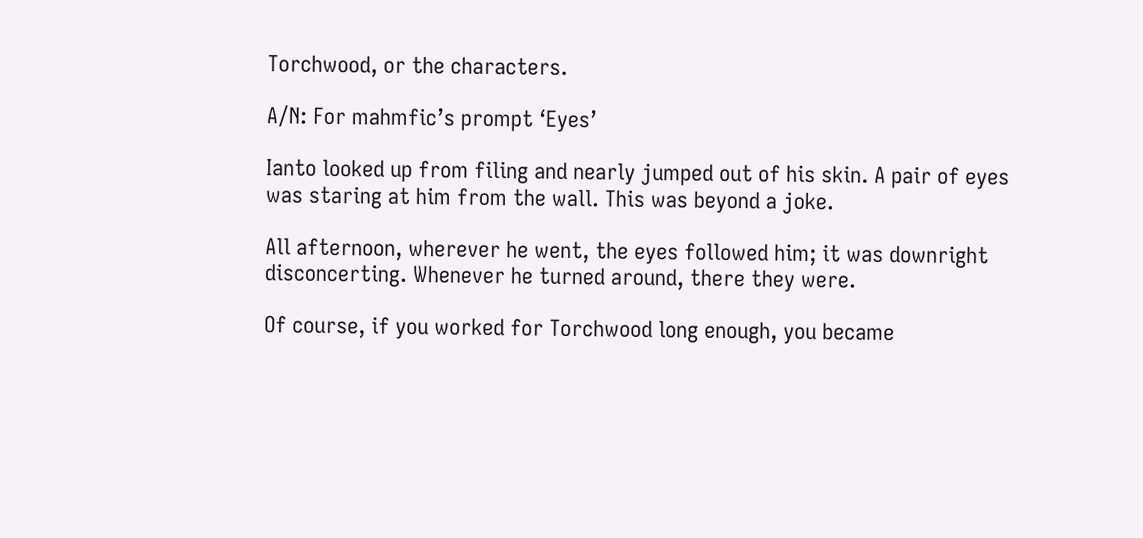Torchwood, or the characters.

A/N: For mahmfic’s prompt ‘Eyes’

Ianto looked up from filing and nearly jumped out of his skin. A pair of eyes was staring at him from the wall. This was beyond a joke.

All afternoon, wherever he went, the eyes followed him; it was downright disconcerting. Whenever he turned around, there they were.

Of course, if you worked for Torchwood long enough, you became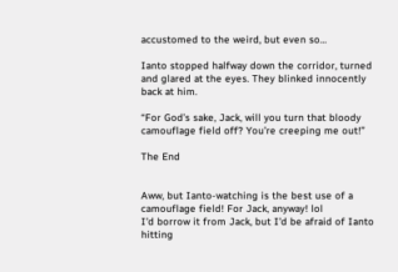accustomed to the weird, but even so…

Ianto stopped halfway down the corridor, turned and glared at the eyes. They blinked innocently back at him.

“For God’s sake, Jack, will you turn that bloody camouflage field off? You’re creeping me out!”

The End


Aww, but Ianto-watching is the best use of a camouflage field! For Jack, anyway! lol
I'd borrow it from Jack, but I'd be afraid of Ianto hitting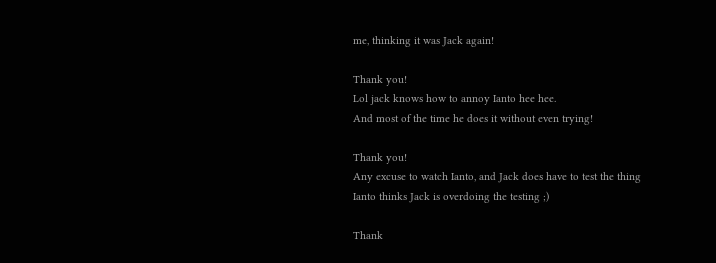me, thinking it was Jack again!

Thank you!
Lol jack knows how to annoy Ianto hee hee.
And most of the time he does it without even trying!

Thank you!
Any excuse to watch Ianto, and Jack does have to test the thing
Ianto thinks Jack is overdoing the testing ;)

Thank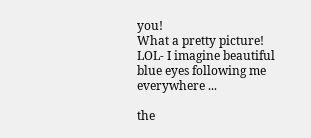you!
What a pretty picture!
LOL- I imagine beautiful blue eyes following me everywhere ...

the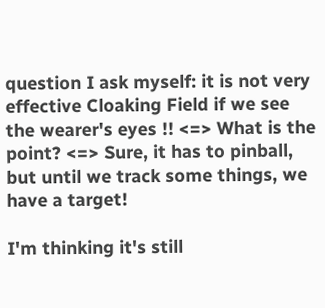question I ask myself: it is not very effective Cloaking Field if we see the wearer's eyes !! <=> What is the point? <=> Sure, it has to pinball, but until we track some things, we have a target!

I'm thinking it's still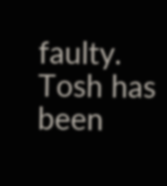faulty. Tosh has been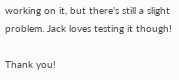working on it, but there's still a slight problem. Jack loves testing it though!

Thank you!